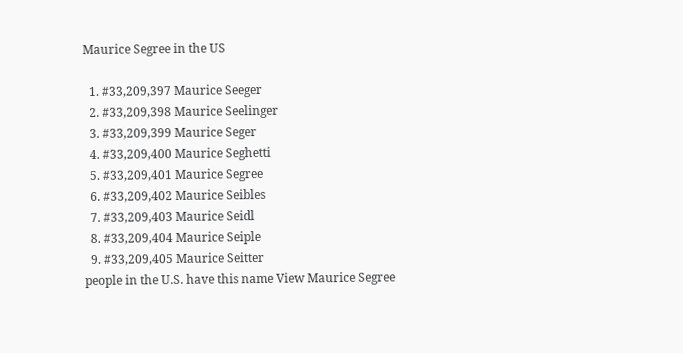Maurice Segree in the US

  1. #33,209,397 Maurice Seeger
  2. #33,209,398 Maurice Seelinger
  3. #33,209,399 Maurice Seger
  4. #33,209,400 Maurice Seghetti
  5. #33,209,401 Maurice Segree
  6. #33,209,402 Maurice Seibles
  7. #33,209,403 Maurice Seidl
  8. #33,209,404 Maurice Seiple
  9. #33,209,405 Maurice Seitter
people in the U.S. have this name View Maurice Segree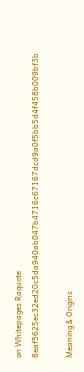on Whitepages Raquote 8eaf5625ec32ed20c5da940ab047b4716c67167dcd9a0f5bb5d4f458b009bf3b

Meaning & Origins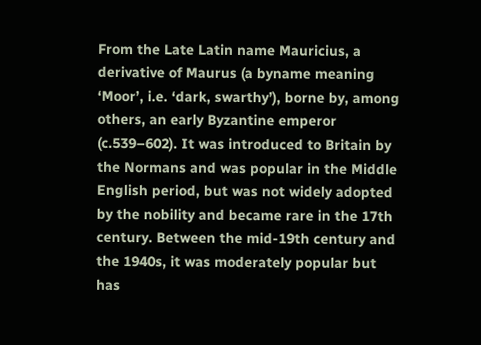From the Late Latin name Mauricius, a derivative of Maurus (a byname meaning ‘Moor’, i.e. ‘dark, swarthy’), borne by, among others, an early Byzantine emperor (c.539–602). It was introduced to Britain by the Normans and was popular in the Middle English period, but was not widely adopted by the nobility and became rare in the 17th century. Between the mid-19th century and the 1940s, it was moderately popular but has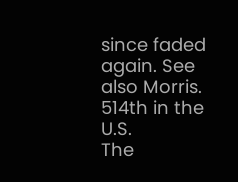since faded again. See also Morris.
514th in the U.S.
The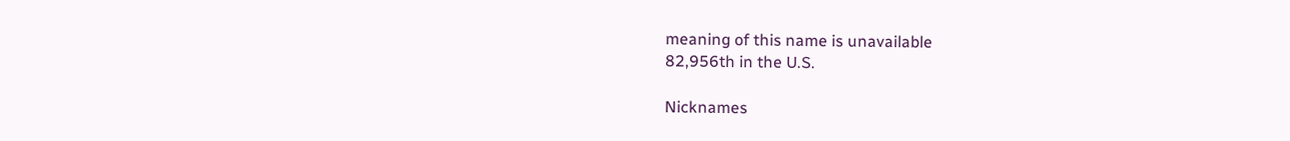meaning of this name is unavailable
82,956th in the U.S.

Nicknames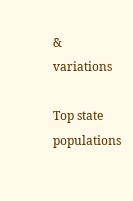& variations

Top state populations